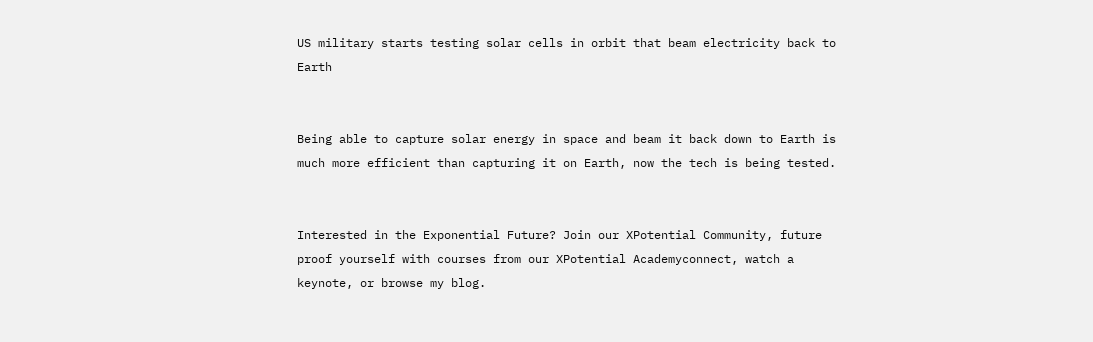US military starts testing solar cells in orbit that beam electricity back to Earth


Being able to capture solar energy in space and beam it back down to Earth is much more efficient than capturing it on Earth, now the tech is being tested.


Interested in the Exponential Future? Join our XPotential Community, future proof yourself with courses from our XPotential Academyconnect, watch a keynote, or browse my blog.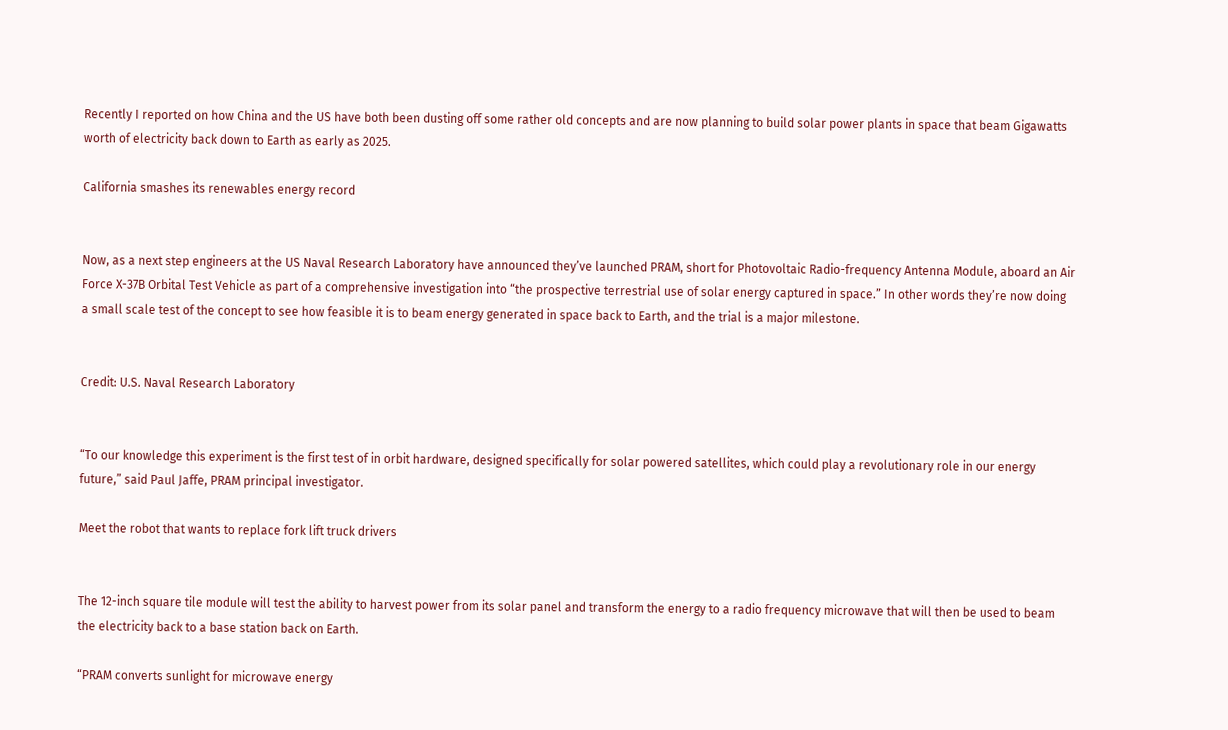Recently I reported on how China and the US have both been dusting off some rather old concepts and are now planning to build solar power plants in space that beam Gigawatts worth of electricity back down to Earth as early as 2025.

California smashes its renewables energy record


Now, as a next step engineers at the US Naval Research Laboratory have announced they’ve launched PRAM, short for Photovoltaic Radio-frequency Antenna Module, aboard an Air Force X-37B Orbital Test Vehicle as part of a comprehensive investigation into “the prospective terrestrial use of solar energy captured in space.” In other words they’re now doing a small scale test of the concept to see how feasible it is to beam energy generated in space back to Earth, and the trial is a major milestone.


Credit: U.S. Naval Research Laboratory


“To our knowledge this experiment is the first test of in orbit hardware, designed specifically for solar powered satellites, which could play a revolutionary role in our energy future,” said Paul Jaffe, PRAM principal investigator.

Meet the robot that wants to replace fork lift truck drivers


The 12-inch square tile module will test the ability to harvest power from its solar panel and transform the energy to a radio frequency microwave that will then be used to beam the electricity back to a base station back on Earth.

“PRAM converts sunlight for microwave energy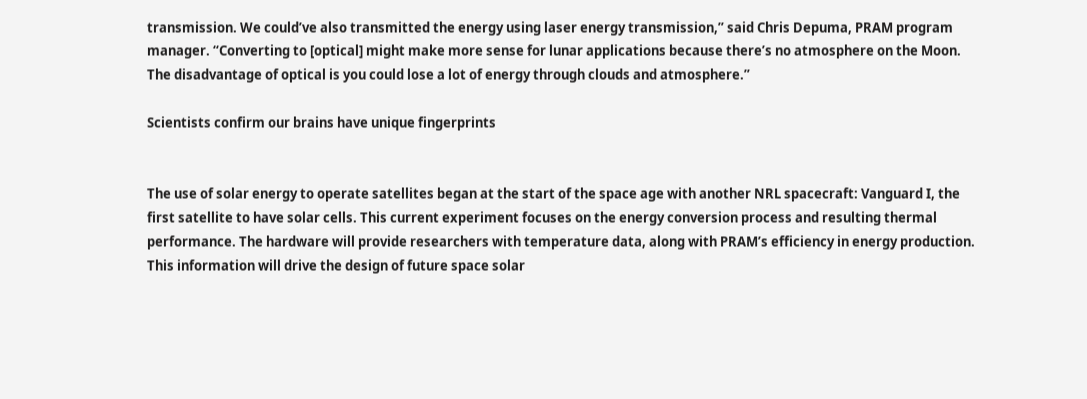transmission. We could’ve also transmitted the energy using laser energy transmission,” said Chris Depuma, PRAM program manager. “Converting to [optical] might make more sense for lunar applications because there’s no atmosphere on the Moon. The disadvantage of optical is you could lose a lot of energy through clouds and atmosphere.”

Scientists confirm our brains have unique fingerprints


The use of solar energy to operate satellites began at the start of the space age with another NRL spacecraft: Vanguard I, the first satellite to have solar cells. This current experiment focuses on the energy conversion process and resulting thermal performance. The hardware will provide researchers with temperature data, along with PRAM’s efficiency in energy production. This information will drive the design of future space solar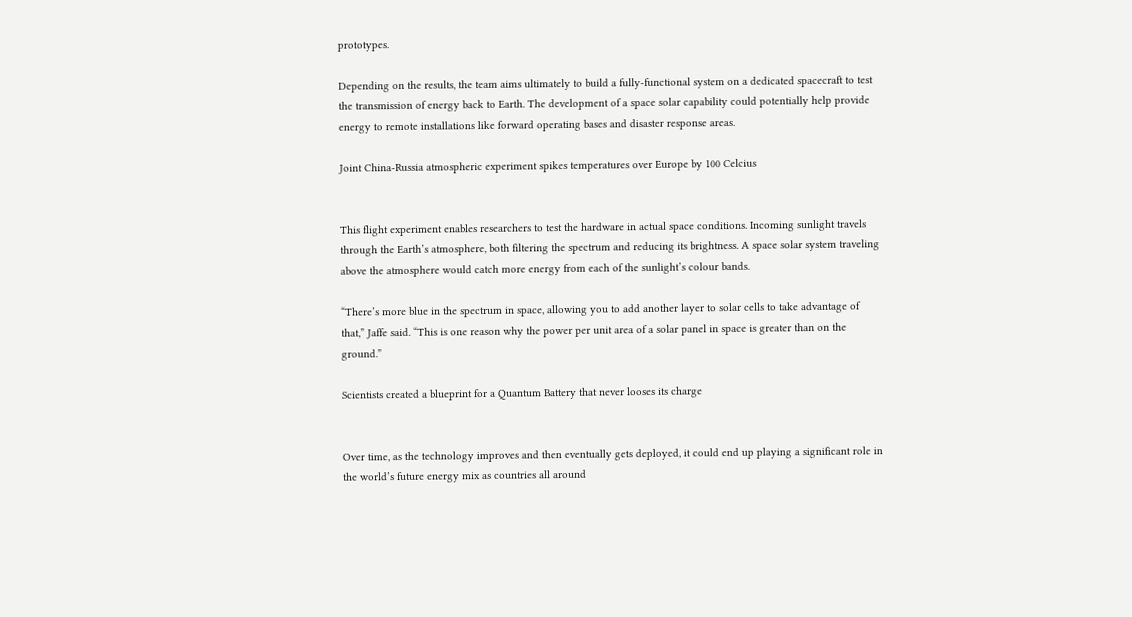prototypes.

Depending on the results, the team aims ultimately to build a fully-functional system on a dedicated spacecraft to test the transmission of energy back to Earth. The development of a space solar capability could potentially help provide energy to remote installations like forward operating bases and disaster response areas.

Joint China-Russia atmospheric experiment spikes temperatures over Europe by 100 Celcius


This flight experiment enables researchers to test the hardware in actual space conditions. Incoming sunlight travels through the Earth’s atmosphere, both filtering the spectrum and reducing its brightness. A space solar system traveling above the atmosphere would catch more energy from each of the sunlight’s colour bands.

“There’s more blue in the spectrum in space, allowing you to add another layer to solar cells to take advantage of that,” Jaffe said. “This is one reason why the power per unit area of a solar panel in space is greater than on the ground.”

Scientists created a blueprint for a Quantum Battery that never looses its charge


Over time, as the technology improves and then eventually gets deployed, it could end up playing a significant role in the world’s future energy mix as countries all around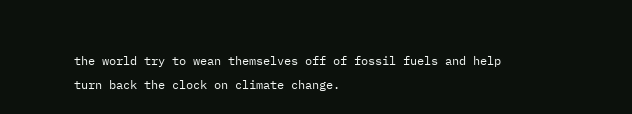the world try to wean themselves off of fossil fuels and help turn back the clock on climate change.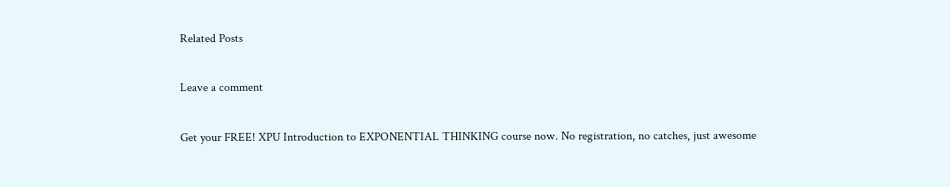Related Posts

Leave a comment

Get your FREE! XPU Introduction to EXPONENTIAL THINKING course now. No registration, no catches, just awesome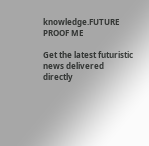knowledge.FUTURE PROOF ME

Get the latest futuristic news delivered directly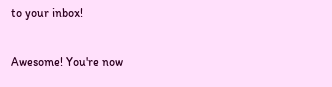to your inbox!

Awesome! You're now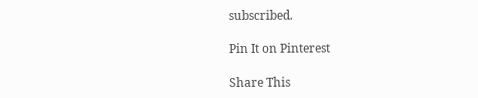subscribed.

Pin It on Pinterest

Share This